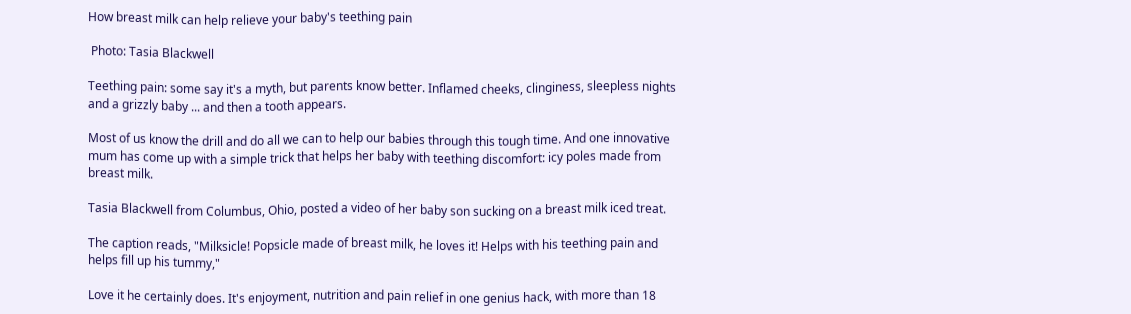How breast milk can help relieve your baby's teething pain

 Photo: Tasia Blackwell

Teething pain: some say it's a myth, but parents know better. Inflamed cheeks, clinginess, sleepless nights and a grizzly baby ... and then a tooth appears.

Most of us know the drill and do all we can to help our babies through this tough time. And one innovative mum has come up with a simple trick that helps her baby with teething discomfort: icy poles made from breast milk.

Tasia Blackwell from Columbus, Ohio, posted a video of her baby son sucking on a breast milk iced treat.

The caption reads, "Milksicle! Popsicle made of breast milk, he loves it! Helps with his teething pain and helps fill up his tummy,"

Love it he certainly does. It's enjoyment, nutrition and pain relief in one genius hack, with more than 18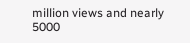million views and nearly 5000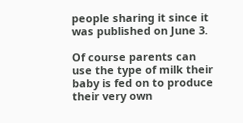people sharing it since it was published on June 3.

Of course parents can use the type of milk their baby is fed on to produce their very own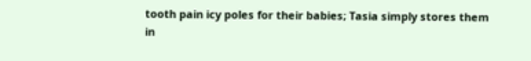tooth pain icy poles for their babies; Tasia simply stores them in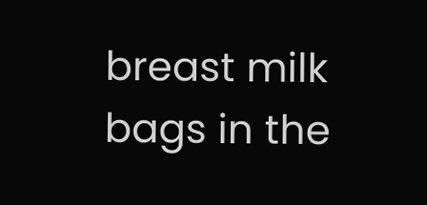breast milk bags in the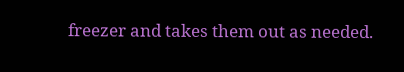freezer and takes them out as needed.